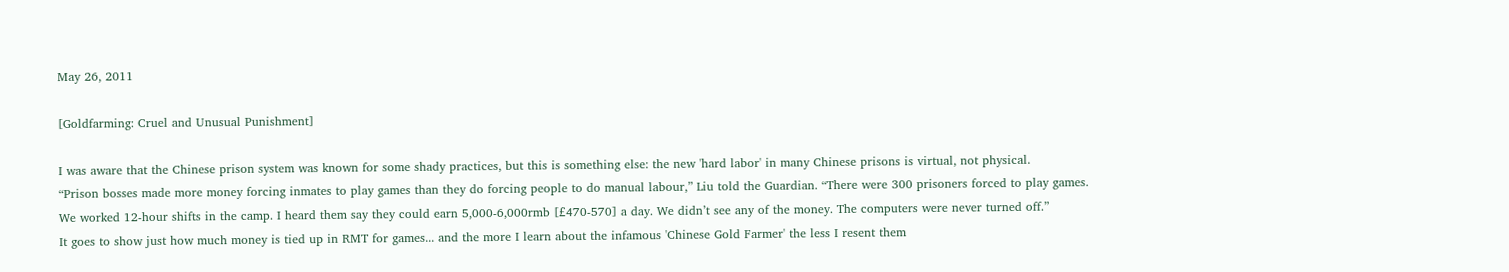May 26, 2011

[Goldfarming: Cruel and Unusual Punishment]

I was aware that the Chinese prison system was known for some shady practices, but this is something else: the new 'hard labor' in many Chinese prisons is virtual, not physical.
“Prison bosses made more money forcing inmates to play games than they do forcing people to do manual labour,” Liu told the Guardian. “There were 300 prisoners forced to play games. We worked 12-hour shifts in the camp. I heard them say they could earn 5,000-6,000rmb [£470-570] a day. We didn’t see any of the money. The computers were never turned off.”
It goes to show just how much money is tied up in RMT for games... and the more I learn about the infamous 'Chinese Gold Farmer' the less I resent them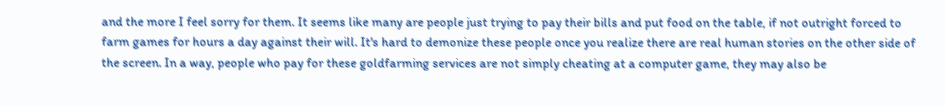and the more I feel sorry for them. It seems like many are people just trying to pay their bills and put food on the table, if not outright forced to farm games for hours a day against their will. It's hard to demonize these people once you realize there are real human stories on the other side of the screen. In a way, people who pay for these goldfarming services are not simply cheating at a computer game, they may also be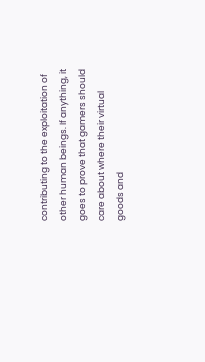contributing to the exploitation of other human beings. If anything, it goes to prove that gamers should care about where their virtual goods and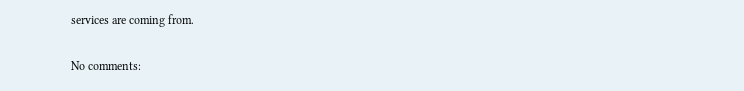services are coming from.

No comments: